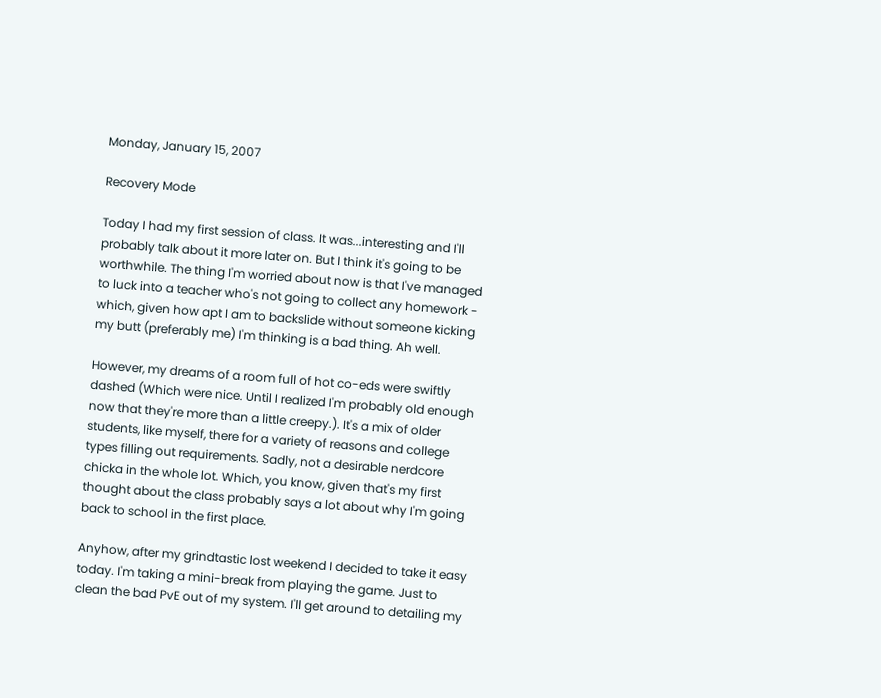Monday, January 15, 2007

Recovery Mode

Today I had my first session of class. It was...interesting and I'll probably talk about it more later on. But I think it's going to be worthwhile. The thing I'm worried about now is that I've managed to luck into a teacher who's not going to collect any homework - which, given how apt I am to backslide without someone kicking my butt (preferably me) I'm thinking is a bad thing. Ah well.

However, my dreams of a room full of hot co-eds were swiftly dashed (Which were nice. Until I realized I'm probably old enough now that they're more than a little creepy.). It's a mix of older students, like myself, there for a variety of reasons and college types filling out requirements. Sadly, not a desirable nerdcore chicka in the whole lot. Which, you know, given that's my first thought about the class probably says a lot about why I'm going back to school in the first place.

Anyhow, after my grindtastic lost weekend I decided to take it easy today. I'm taking a mini-break from playing the game. Just to clean the bad PvE out of my system. I'll get around to detailing my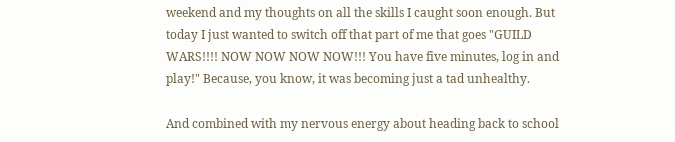weekend and my thoughts on all the skills I caught soon enough. But today I just wanted to switch off that part of me that goes "GUILD WARS!!!! NOW NOW NOW NOW!!! You have five minutes, log in and play!" Because, you know, it was becoming just a tad unhealthy.

And combined with my nervous energy about heading back to school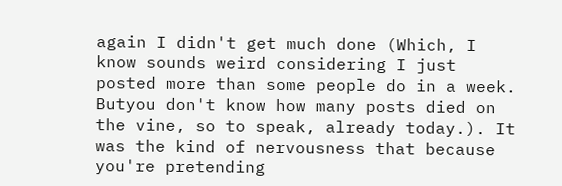again I didn't get much done (Which, I know sounds weird considering I just posted more than some people do in a week. Butyou don't know how many posts died on the vine, so to speak, already today.). It was the kind of nervousness that because you're pretending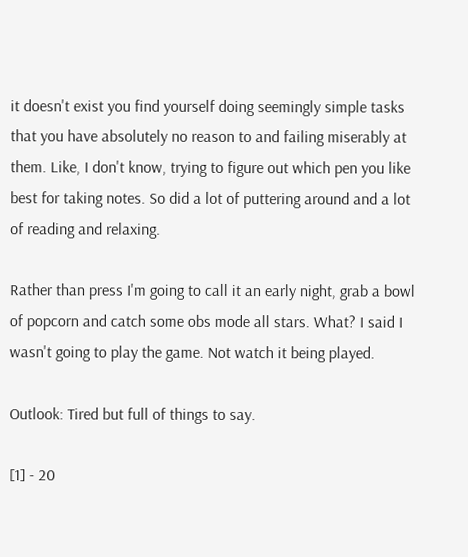it doesn't exist you find yourself doing seemingly simple tasks that you have absolutely no reason to and failing miserably at them. Like, I don't know, trying to figure out which pen you like best for taking notes. So did a lot of puttering around and a lot of reading and relaxing.

Rather than press I'm going to call it an early night, grab a bowl of popcorn and catch some obs mode all stars. What? I said I wasn't going to play the game. Not watch it being played.

Outlook: Tired but full of things to say.

[1] - 20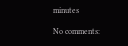minutes

No comments: